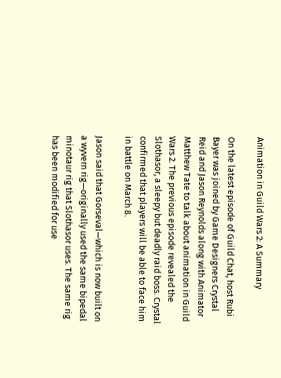Animation in Guild Wars 2: A Summary

On the latest episode of Guild Chat, host Rubi Bayer was joined by Game Designers Crystal Reid and Jason Reynolds along with Animator Matthew Tate to talk about animation in Guild Wars 2. The previous episode revealed the Slothasor, a sleepy but deadly raid boss. Crystal confirmed that players will be able to face him in battle on March 8.

Jason said that Gorseval—which is now built on a wyvern rig—originally used the same bipedal minotaur rig that Slothasor uses. The same rig has been modified for use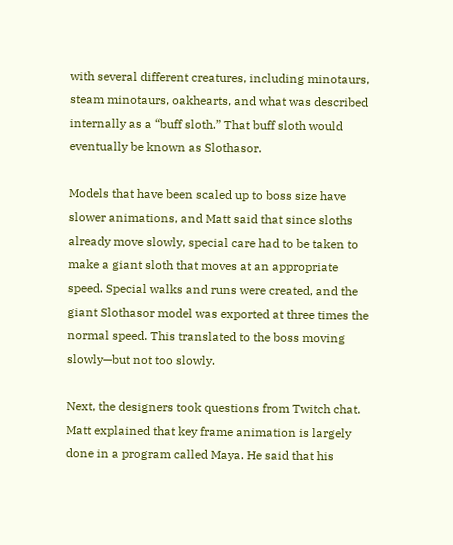with several different creatures, including minotaurs, steam minotaurs, oakhearts, and what was described internally as a “buff sloth.” That buff sloth would eventually be known as Slothasor.

Models that have been scaled up to boss size have slower animations, and Matt said that since sloths already move slowly, special care had to be taken to make a giant sloth that moves at an appropriate speed. Special walks and runs were created, and the giant Slothasor model was exported at three times the normal speed. This translated to the boss moving slowly—but not too slowly.

Next, the designers took questions from Twitch chat. Matt explained that key frame animation is largely done in a program called Maya. He said that his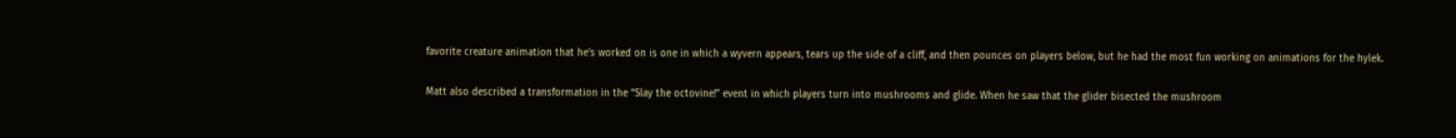favorite creature animation that he’s worked on is one in which a wyvern appears, tears up the side of a cliff, and then pounces on players below, but he had the most fun working on animations for the hylek.

Matt also described a transformation in the “Slay the octovine!” event in which players turn into mushrooms and glide. When he saw that the glider bisected the mushroom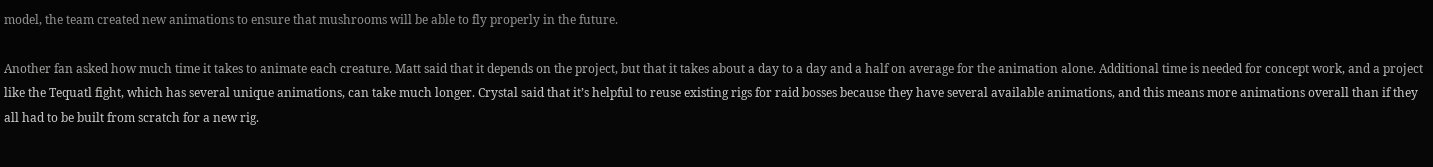model, the team created new animations to ensure that mushrooms will be able to fly properly in the future.

Another fan asked how much time it takes to animate each creature. Matt said that it depends on the project, but that it takes about a day to a day and a half on average for the animation alone. Additional time is needed for concept work, and a project like the Tequatl fight, which has several unique animations, can take much longer. Crystal said that it’s helpful to reuse existing rigs for raid bosses because they have several available animations, and this means more animations overall than if they all had to be built from scratch for a new rig.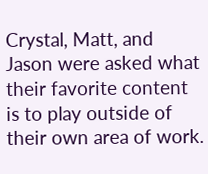Crystal, Matt, and Jason were asked what their favorite content is to play outside of their own area of work.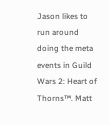Jason likes to run around doing the meta events in Guild Wars 2: Heart of Thorns™. Matt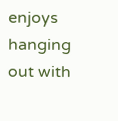enjoys hanging out with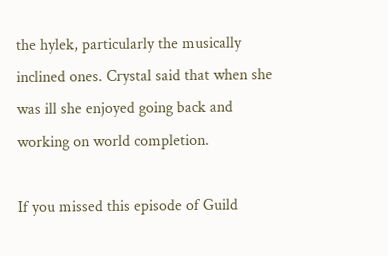the hylek, particularly the musically inclined ones. Crystal said that when she was ill she enjoyed going back and working on world completion.

If you missed this episode of Guild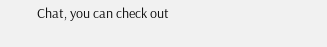Chat, you can check out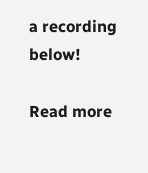a recording below!

Read more